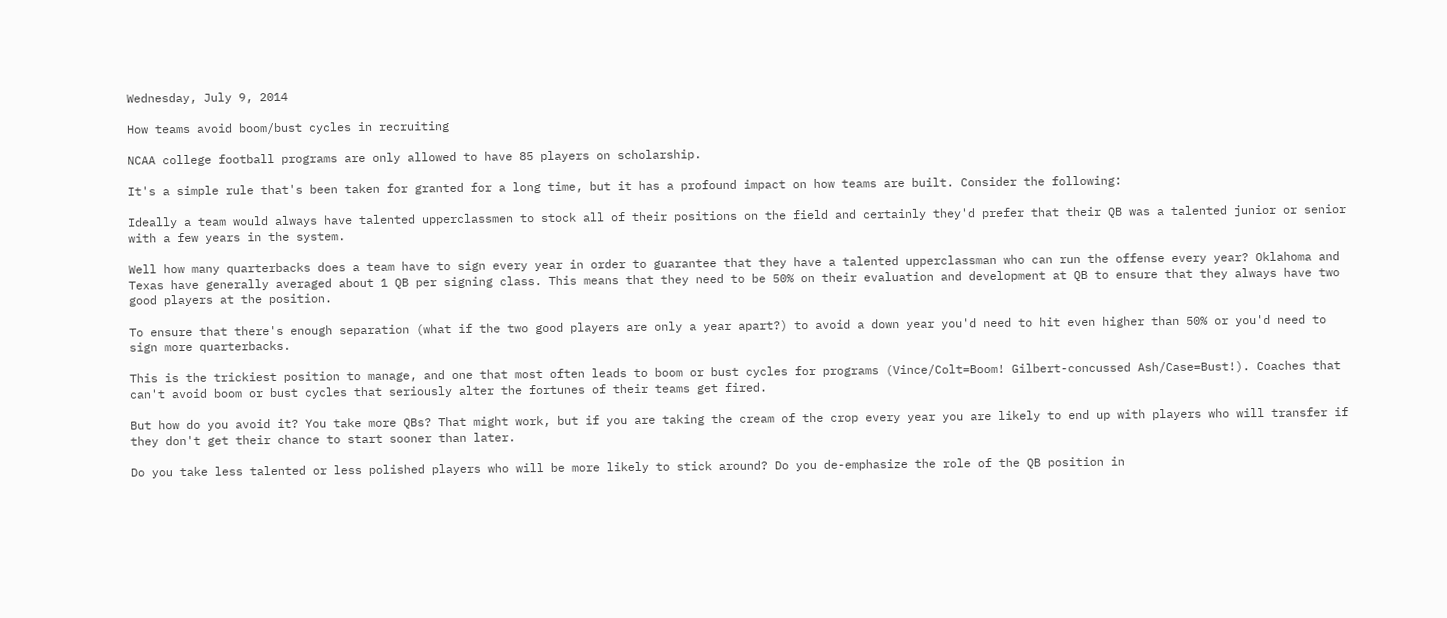Wednesday, July 9, 2014

How teams avoid boom/bust cycles in recruiting

NCAA college football programs are only allowed to have 85 players on scholarship.

It's a simple rule that's been taken for granted for a long time, but it has a profound impact on how teams are built. Consider the following:

Ideally a team would always have talented upperclassmen to stock all of their positions on the field and certainly they'd prefer that their QB was a talented junior or senior with a few years in the system.

Well how many quarterbacks does a team have to sign every year in order to guarantee that they have a talented upperclassman who can run the offense every year? Oklahoma and Texas have generally averaged about 1 QB per signing class. This means that they need to be 50% on their evaluation and development at QB to ensure that they always have two good players at the position.

To ensure that there's enough separation (what if the two good players are only a year apart?) to avoid a down year you'd need to hit even higher than 50% or you'd need to sign more quarterbacks.

This is the trickiest position to manage, and one that most often leads to boom or bust cycles for programs (Vince/Colt=Boom! Gilbert-concussed Ash/Case=Bust!). Coaches that can't avoid boom or bust cycles that seriously alter the fortunes of their teams get fired.

But how do you avoid it? You take more QBs? That might work, but if you are taking the cream of the crop every year you are likely to end up with players who will transfer if they don't get their chance to start sooner than later.

Do you take less talented or less polished players who will be more likely to stick around? Do you de-emphasize the role of the QB position in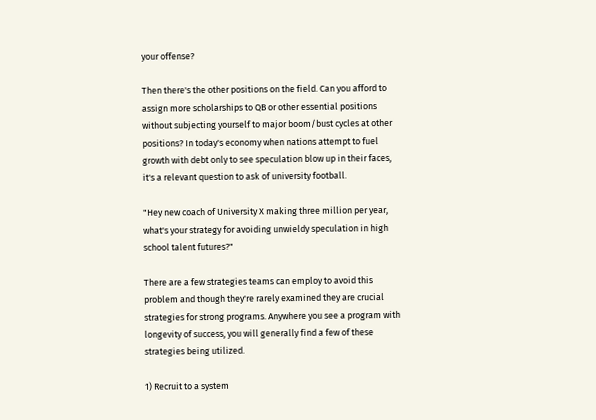your offense?

Then there's the other positions on the field. Can you afford to assign more scholarships to QB or other essential positions without subjecting yourself to major boom/bust cycles at other positions? In today's economy when nations attempt to fuel growth with debt only to see speculation blow up in their faces, it's a relevant question to ask of university football.

"Hey new coach of University X making three million per year, what's your strategy for avoiding unwieldy speculation in high school talent futures?"

There are a few strategies teams can employ to avoid this problem and though they're rarely examined they are crucial strategies for strong programs. Anywhere you see a program with longevity of success, you will generally find a few of these strategies being utilized.

1) Recruit to a system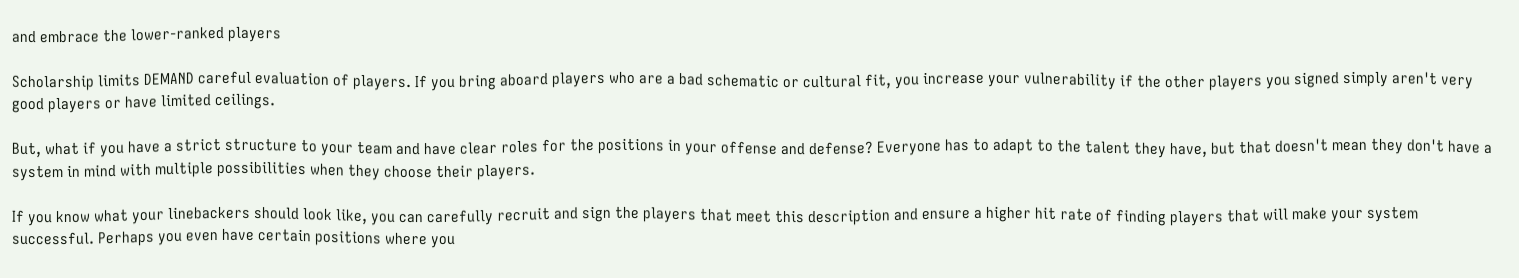and embrace the lower-ranked players

Scholarship limits DEMAND careful evaluation of players. If you bring aboard players who are a bad schematic or cultural fit, you increase your vulnerability if the other players you signed simply aren't very good players or have limited ceilings.

But, what if you have a strict structure to your team and have clear roles for the positions in your offense and defense? Everyone has to adapt to the talent they have, but that doesn't mean they don't have a system in mind with multiple possibilities when they choose their players.

If you know what your linebackers should look like, you can carefully recruit and sign the players that meet this description and ensure a higher hit rate of finding players that will make your system successful. Perhaps you even have certain positions where you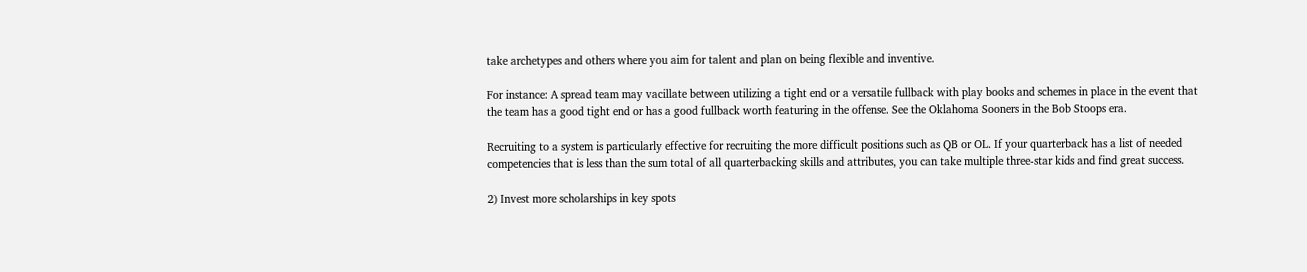take archetypes and others where you aim for talent and plan on being flexible and inventive.

For instance: A spread team may vacillate between utilizing a tight end or a versatile fullback with play books and schemes in place in the event that the team has a good tight end or has a good fullback worth featuring in the offense. See the Oklahoma Sooners in the Bob Stoops era.

Recruiting to a system is particularly effective for recruiting the more difficult positions such as QB or OL. If your quarterback has a list of needed competencies that is less than the sum total of all quarterbacking skills and attributes, you can take multiple three-star kids and find great success.

2) Invest more scholarships in key spots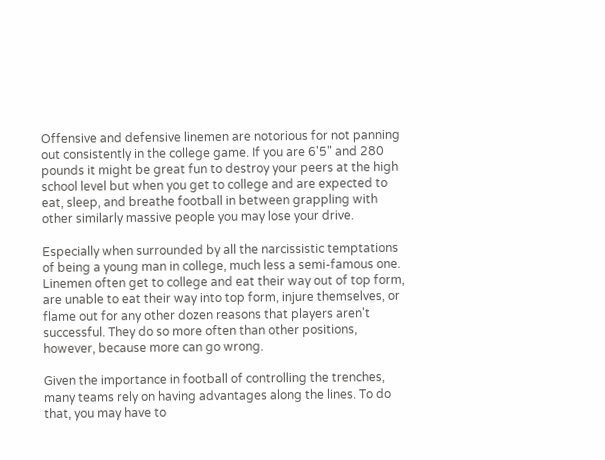Offensive and defensive linemen are notorious for not panning out consistently in the college game. If you are 6'5" and 280 pounds it might be great fun to destroy your peers at the high school level but when you get to college and are expected to eat, sleep, and breathe football in between grappling with other similarly massive people you may lose your drive.

Especially when surrounded by all the narcissistic temptations of being a young man in college, much less a semi-famous one. Linemen often get to college and eat their way out of top form, are unable to eat their way into top form, injure themselves, or flame out for any other dozen reasons that players aren't successful. They do so more often than other positions, however, because more can go wrong.

Given the importance in football of controlling the trenches, many teams rely on having advantages along the lines. To do that, you may have to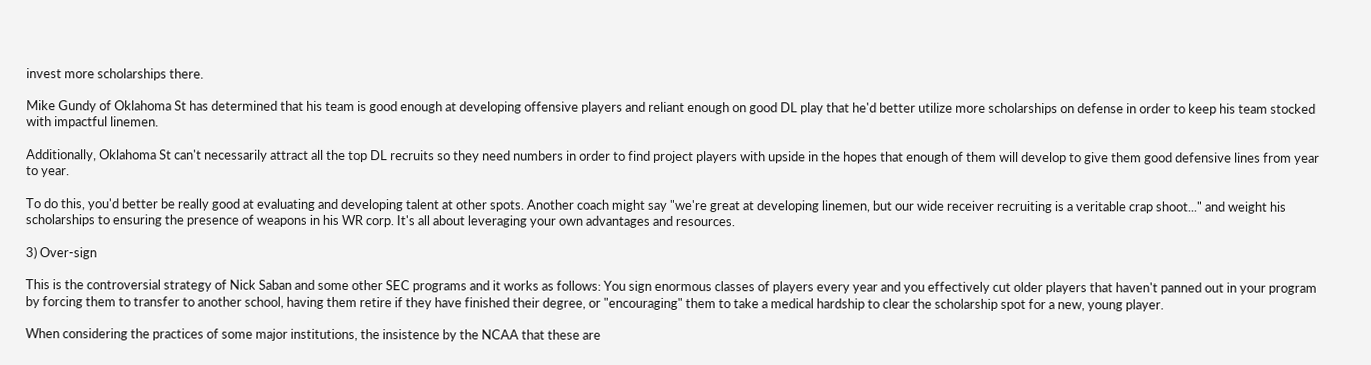invest more scholarships there.

Mike Gundy of Oklahoma St has determined that his team is good enough at developing offensive players and reliant enough on good DL play that he'd better utilize more scholarships on defense in order to keep his team stocked with impactful linemen.

Additionally, Oklahoma St can't necessarily attract all the top DL recruits so they need numbers in order to find project players with upside in the hopes that enough of them will develop to give them good defensive lines from year to year.

To do this, you'd better be really good at evaluating and developing talent at other spots. Another coach might say "we're great at developing linemen, but our wide receiver recruiting is a veritable crap shoot..." and weight his scholarships to ensuring the presence of weapons in his WR corp. It's all about leveraging your own advantages and resources.

3) Over-sign

This is the controversial strategy of Nick Saban and some other SEC programs and it works as follows: You sign enormous classes of players every year and you effectively cut older players that haven't panned out in your program by forcing them to transfer to another school, having them retire if they have finished their degree, or "encouraging" them to take a medical hardship to clear the scholarship spot for a new, young player.

When considering the practices of some major institutions, the insistence by the NCAA that these are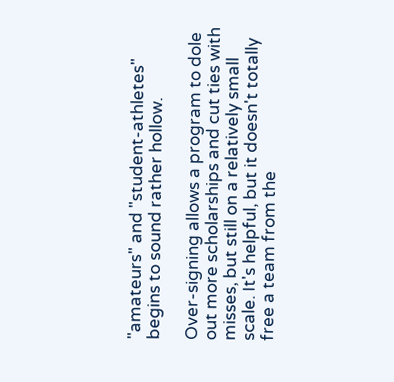"amateurs" and "student-athletes" begins to sound rather hollow.

Over-signing allows a program to dole out more scholarships and cut ties with misses, but still on a relatively small scale. It's helpful, but it doesn't totally free a team from the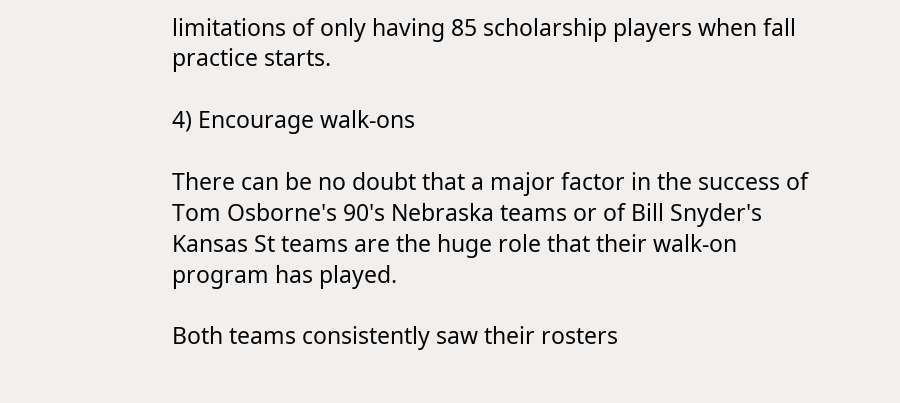limitations of only having 85 scholarship players when fall practice starts.

4) Encourage walk-ons

There can be no doubt that a major factor in the success of Tom Osborne's 90's Nebraska teams or of Bill Snyder's Kansas St teams are the huge role that their walk-on program has played.

Both teams consistently saw their rosters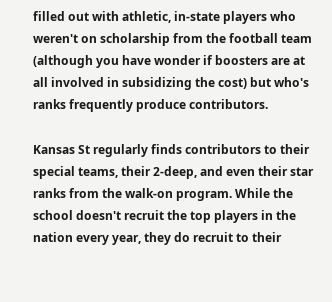filled out with athletic, in-state players who weren't on scholarship from the football team (although you have wonder if boosters are at all involved in subsidizing the cost) but who's ranks frequently produce contributors.

Kansas St regularly finds contributors to their special teams, their 2-deep, and even their star ranks from the walk-on program. While the school doesn't recruit the top players in the nation every year, they do recruit to their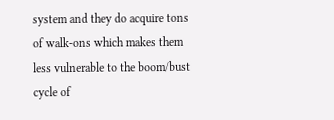system and they do acquire tons of walk-ons which makes them less vulnerable to the boom/bust cycle of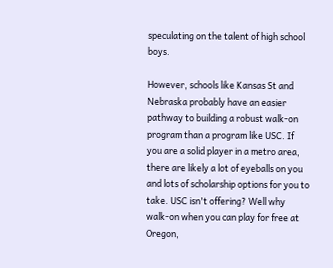speculating on the talent of high school boys.

However, schools like Kansas St and Nebraska probably have an easier pathway to building a robust walk-on program than a program like USC. If you are a solid player in a metro area, there are likely a lot of eyeballs on you and lots of scholarship options for you to take. USC isn't offering? Well why walk-on when you can play for free at Oregon,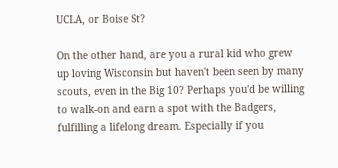UCLA, or Boise St?

On the other hand, are you a rural kid who grew up loving Wisconsin but haven't been seen by many scouts, even in the Big 10? Perhaps you'd be willing to walk-on and earn a spot with the Badgers, fulfilling a lifelong dream. Especially if you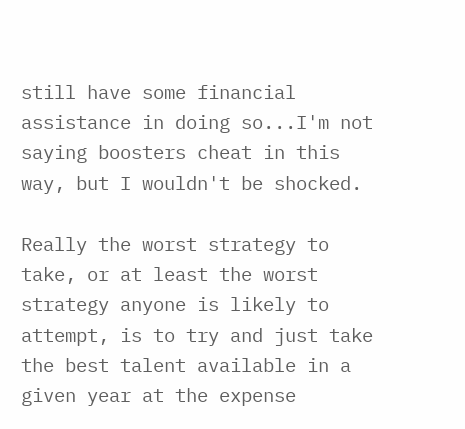still have some financial assistance in doing so...I'm not saying boosters cheat in this way, but I wouldn't be shocked.

Really the worst strategy to take, or at least the worst strategy anyone is likely to attempt, is to try and just take the best talent available in a given year at the expense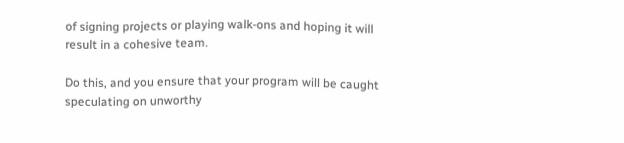of signing projects or playing walk-ons and hoping it will result in a cohesive team.

Do this, and you ensure that your program will be caught speculating on unworthy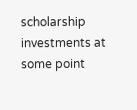scholarship investments at some point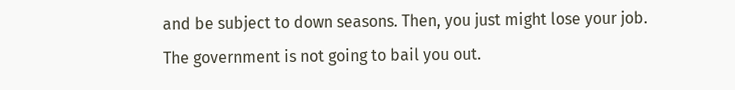and be subject to down seasons. Then, you just might lose your job. The government is not going to bail you out.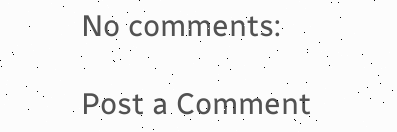No comments:

Post a Comment